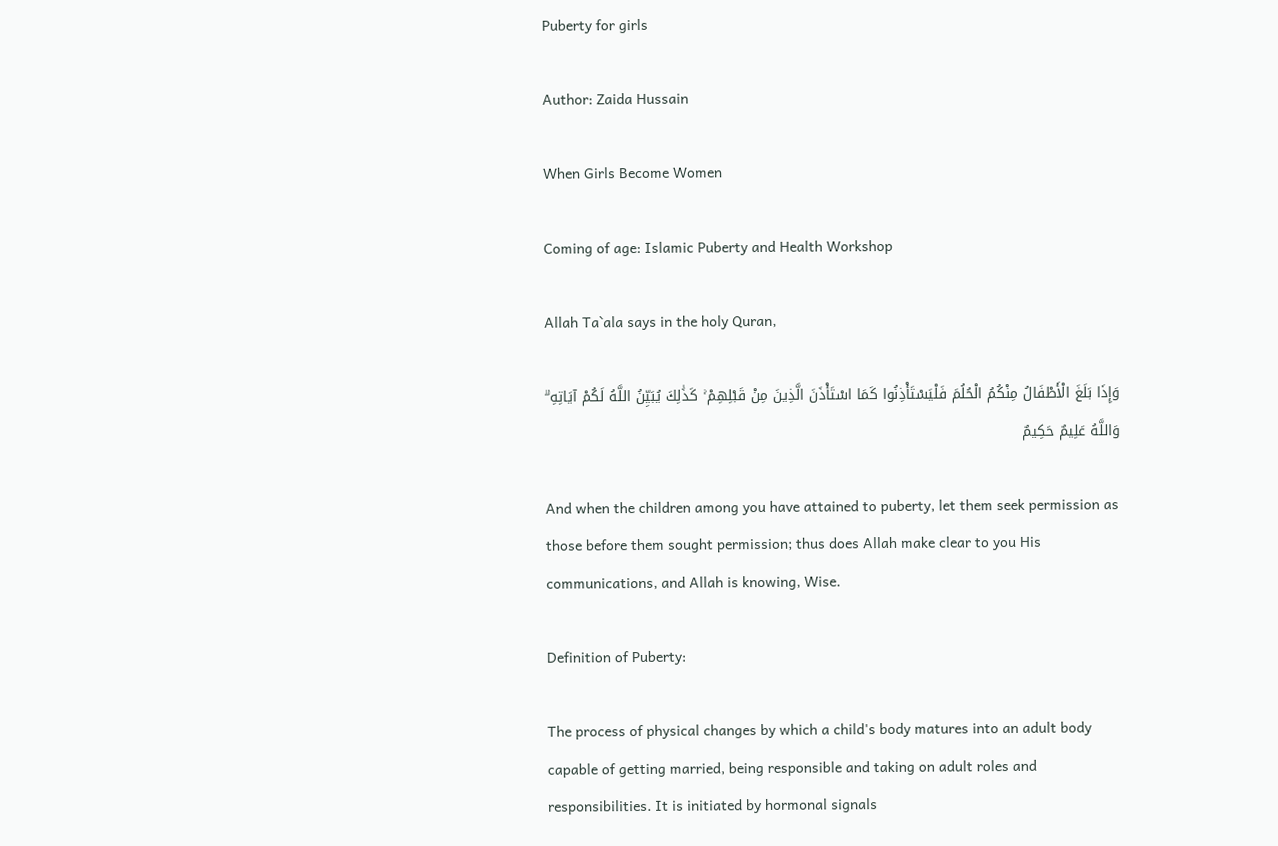Puberty for girls

Author: Zaida Hussain

When Girls Become Women

Coming of age: Islamic Puberty and Health Workshop

Allah Ta`ala says in the holy Quran,

وَإِذَا بَلَغَ الْأَطْفَالُ مِنْكُمُ الْحُلُمَ فَلْيَسْتَأْذِنُوا كَمَا اسْتَأْذَنَ الَّذِينَ مِنْ قَبْلِهِمْ ۚ كَذَٰلِكَ يُبَيِّنُ اللَّهُ لَكُمْ آيَاتِهِ ۗ وَاللَّهُ عَلِيمٌ حَكِيمٌ

And when the children among you have attained to puberty, let them seek permission as those before them sought permission; thus does Allah make clear to you His communications, and Allah is knowing, Wise.

Definition of Puberty:

The process of physical changes by which a child's body matures into an adult body capable of getting married, being responsible and taking on adult roles and responsibilities. It is initiated by hormonal signals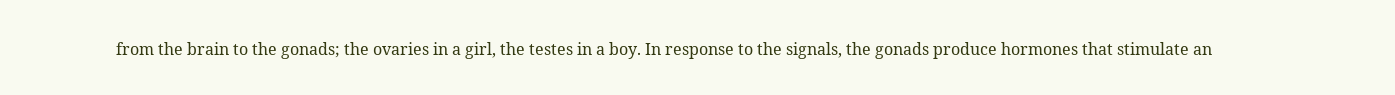from the brain to the gonads; the ovaries in a girl, the testes in a boy. In response to the signals, the gonads produce hormones that stimulate an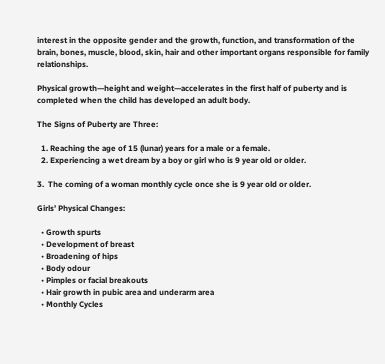interest in the opposite gender and the growth, function, and transformation of the brain, bones, muscle, blood, skin, hair and other important organs responsible for family relationships.

Physical growth—height and weight—accelerates in the first half of puberty and is completed when the child has developed an adult body.

The Signs of Puberty are Three:

  1. Reaching the age of 15 (lunar) years for a male or a female.
  2. Experiencing a wet dream by a boy or girl who is 9 year old or older.

3.  The coming of a woman monthly cycle once she is 9 year old or older.

Girls’ Physical Changes:

  • Growth spurts
  • Development of breast
  • Broadening of hips
  • Body odour
  • Pimples or facial breakouts
  • Hair growth in pubic area and underarm area
  • Monthly Cycles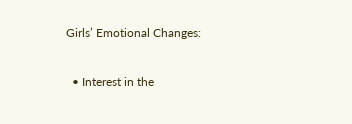Girls’ Emotional Changes:

  • Interest in the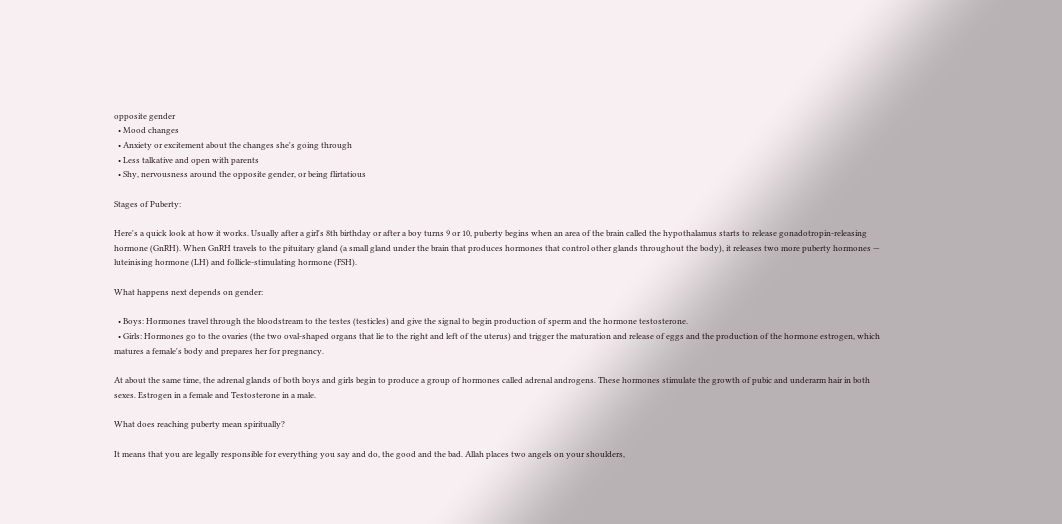opposite gender
  • Mood changes
  • Anxiety or excitement about the changes she's going through
  • Less talkative and open with parents
  • Shy, nervousness around the opposite gender, or being flirtatious

Stages of Puberty:

Here's a quick look at how it works. Usually after a girl's 8th birthday or after a boy turns 9 or 10, puberty begins when an area of the brain called the hypothalamus starts to release gonadotropin-releasing hormone (GnRH). When GnRH travels to the pituitary gland (a small gland under the brain that produces hormones that control other glands throughout the body), it releases two more puberty hormones — luteinising hormone (LH) and follicle-stimulating hormone (FSH).

What happens next depends on gender:

  • Boys: Hormones travel through the bloodstream to the testes (testicles) and give the signal to begin production of sperm and the hormone testosterone.
  • Girls: Hormones go to the ovaries (the two oval-shaped organs that lie to the right and left of the uterus) and trigger the maturation and release of eggs and the production of the hormone estrogen, which matures a female's body and prepares her for pregnancy.

At about the same time, the adrenal glands of both boys and girls begin to produce a group of hormones called adrenal androgens. These hormones stimulate the growth of pubic and underarm hair in both sexes. Estrogen in a female and Testosterone in a male.

What does reaching puberty mean spiritually?

It means that you are legally responsible for everything you say and do, the good and the bad. Allah places two angels on your shoulders,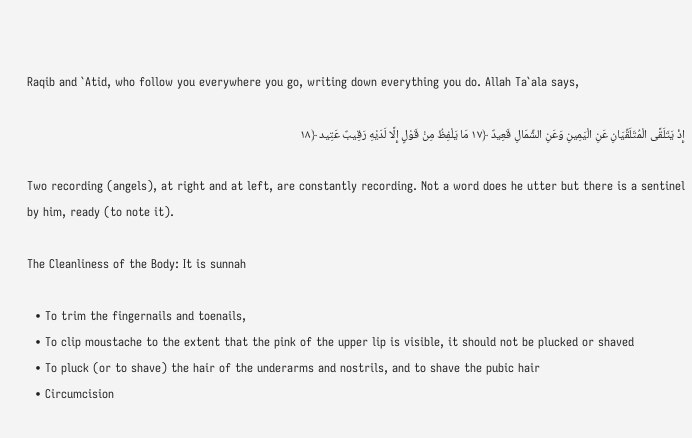Raqib and `Atid, who follow you everywhere you go, writing down everything you do. Allah Ta`ala says,

إِذْ يَتَلَقَّى الْمُتَلَقِّيَانِ عَنِ الْيَمِينِ وَعَنِ الشِّمَالِ قَعِيدٌ ﴿١٧ مَا يَلْفِظُ مِنْ قَوْلٍ إِلَّا لَدَيْهِ رَقِيبٌ عَتِيد ﴿١٨

Two recording (angels), at right and at left, are constantly recording. Not a word does he utter but there is a sentinel by him, ready (to note it).

The Cleanliness of the Body: It is sunnah

  • To trim the fingernails and toenails,
  • To clip moustache to the extent that the pink of the upper lip is visible, it should not be plucked or shaved
  • To pluck (or to shave) the hair of the underarms and nostrils, and to shave the pubic hair
  • Circumcision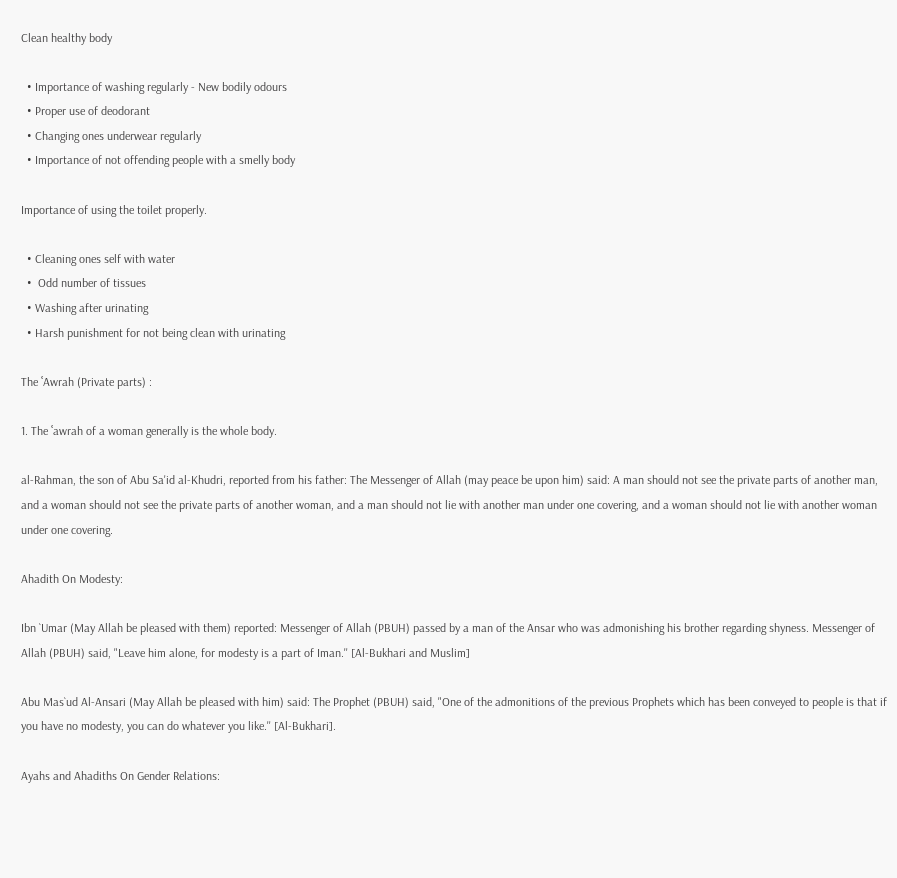Clean healthy body

  • Importance of washing regularly - New bodily odours
  • Proper use of deodorant
  • Changing ones underwear regularly
  • Importance of not offending people with a smelly body

Importance of using the toilet properly.

  • Cleaning ones self with water
  •  Odd number of tissues
  • Washing after urinating
  • Harsh punishment for not being clean with urinating

The ʿAwrah (Private parts) :

1. The ʿawrah of a woman generally is the whole body.

al-Rahman, the son of Abu Sa'id al-Khudri, reported from his father: The Messenger of Allah (may peace be upon him) said: A man should not see the private parts of another man, and a woman should not see the private parts of another woman, and a man should not lie with another man under one covering, and a woman should not lie with another woman under one covering.

Ahadith On Modesty:

Ibn `Umar (May Allah be pleased with them) reported: Messenger of Allah (PBUH) passed by a man of the Ansar who was admonishing his brother regarding shyness. Messenger of Allah (PBUH) said, "Leave him alone, for modesty is a part of Iman.'' [Al-Bukhari and Muslim]

Abu Mas`ud Al-Ansari (May Allah be pleased with him) said: The Prophet (PBUH) said, "One of the admonitions of the previous Prophets which has been conveyed to people is that if you have no modesty, you can do whatever you like.'' [Al-Bukhari].

Ayahs and Ahadiths On Gender Relations: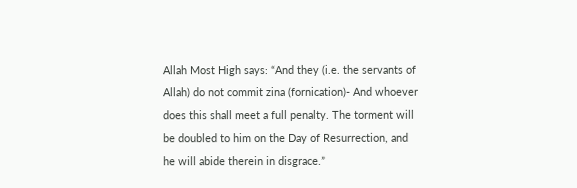Allah Most High says: “And they (i.e. the servants of Allah) do not commit zina (fornication)- And whoever does this shall meet a full penalty. The torment will be doubled to him on the Day of Resurrection, and he will abide therein in disgrace.”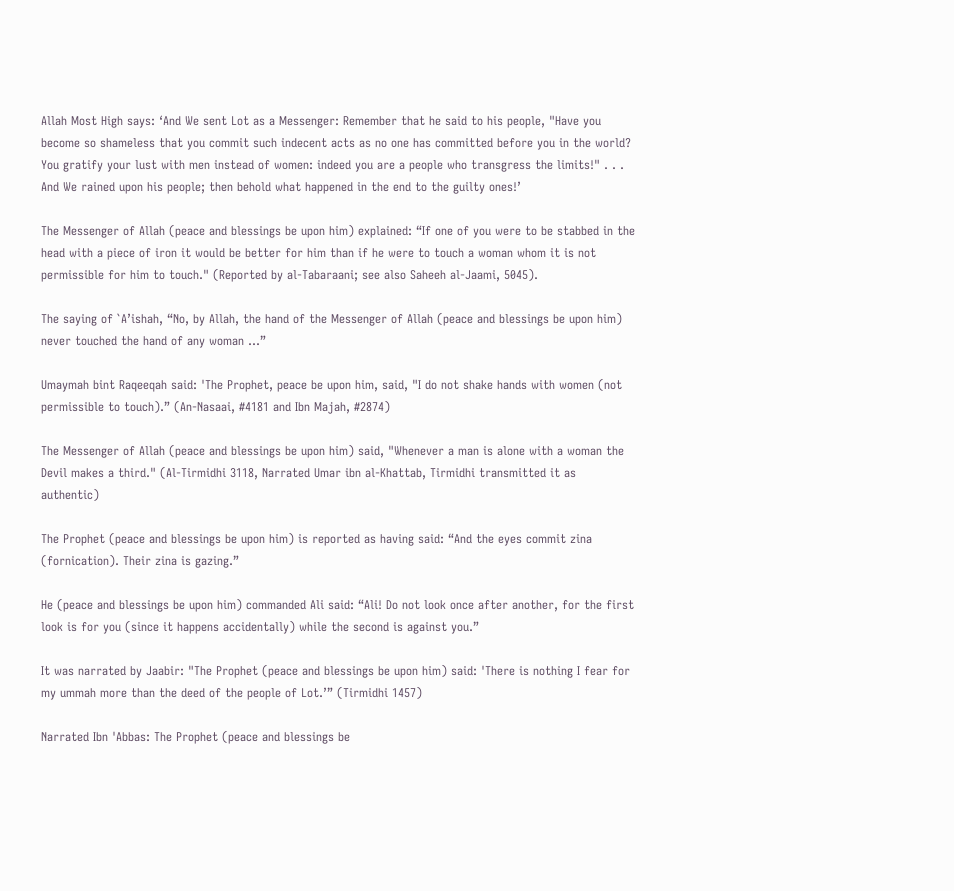Allah Most High says: ‘And We sent Lot as a Messenger: Remember that he said to his people, "Have you become so shameless that you commit such indecent acts as no one has committed before you in the world? You gratify your lust with men instead of women: indeed you are a people who transgress the limits!" . . . And We rained upon his people; then behold what happened in the end to the guilty ones!’

The Messenger of Allah (peace and blessings be upon him) explained: “If one of you were to be stabbed in the head with a piece of iron it would be better for him than if he were to touch a woman whom it is not permissible for him to touch." (Reported by al-Tabaraani; see also Saheeh al-Jaami, 5045).

The saying of `A’ishah, “No, by Allah, the hand of the Messenger of Allah (peace and blessings be upon him) never touched the hand of any woman …”

Umaymah bint Raqeeqah said: 'The Prophet, peace be upon him, said, "I do not shake hands with women (not permissible to touch).” (An-Nasaai, #4181 and Ibn Majah, #2874)

The Messenger of Allah (peace and blessings be upon him) said, "Whenever a man is alone with a woman the Devil makes a third." (Al-Tirmidhi 3118, Narrated Umar ibn al-Khattab, Tirmidhi transmitted it as authentic)

The Prophet (peace and blessings be upon him) is reported as having said: “And the eyes commit zina (fornication). Their zina is gazing.”

He (peace and blessings be upon him) commanded Ali said: “Ali! Do not look once after another, for the first look is for you (since it happens accidentally) while the second is against you.”

It was narrated by Jaabir: "The Prophet (peace and blessings be upon him) said: 'There is nothing I fear for my ummah more than the deed of the people of Lot.’” (Tirmidhi 1457)

Narrated Ibn 'Abbas: The Prophet (peace and blessings be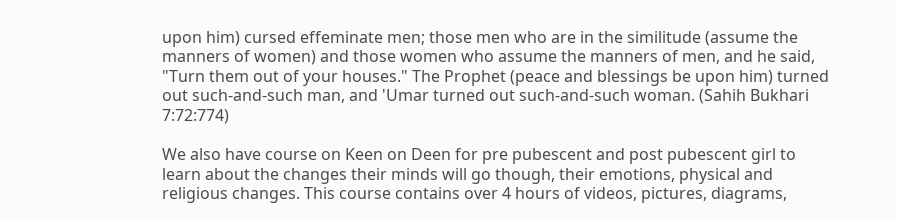upon him) cursed effeminate men; those men who are in the similitude (assume the manners of women) and those women who assume the manners of men, and he said, "Turn them out of your houses." The Prophet (peace and blessings be upon him) turned out such-and-such man, and 'Umar turned out such-and-such woman. (Sahih Bukhari 7:72:774)

We also have course on Keen on Deen for pre pubescent and post pubescent girl to learn about the changes their minds will go though, their emotions, physical and religious changes. This course contains over 4 hours of videos, pictures, diagrams,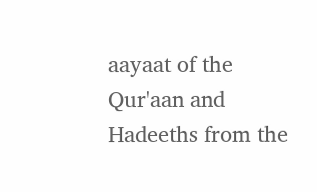aayaat of the Qur'aan and Hadeeths from the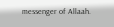messenger of Allaah.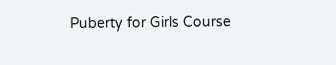Puberty for Girls Course